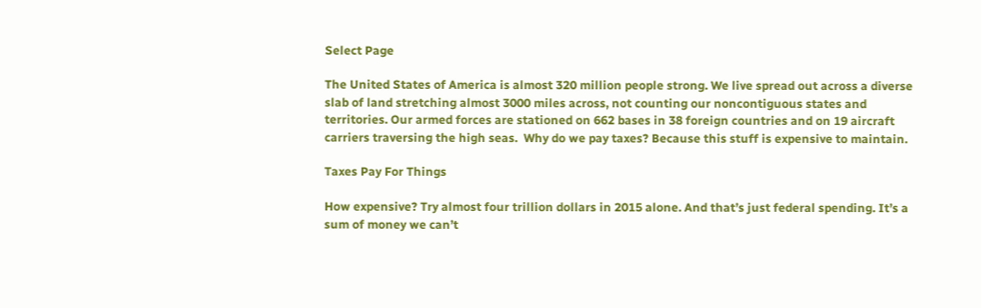Select Page

The United States of America is almost 320 million people strong. We live spread out across a diverse slab of land stretching almost 3000 miles across, not counting our noncontiguous states and territories. Our armed forces are stationed on 662 bases in 38 foreign countries and on 19 aircraft carriers traversing the high seas.  Why do we pay taxes? Because this stuff is expensive to maintain.

Taxes Pay For Things

How expensive? Try almost four trillion dollars in 2015 alone. And that’s just federal spending. It’s a sum of money we can’t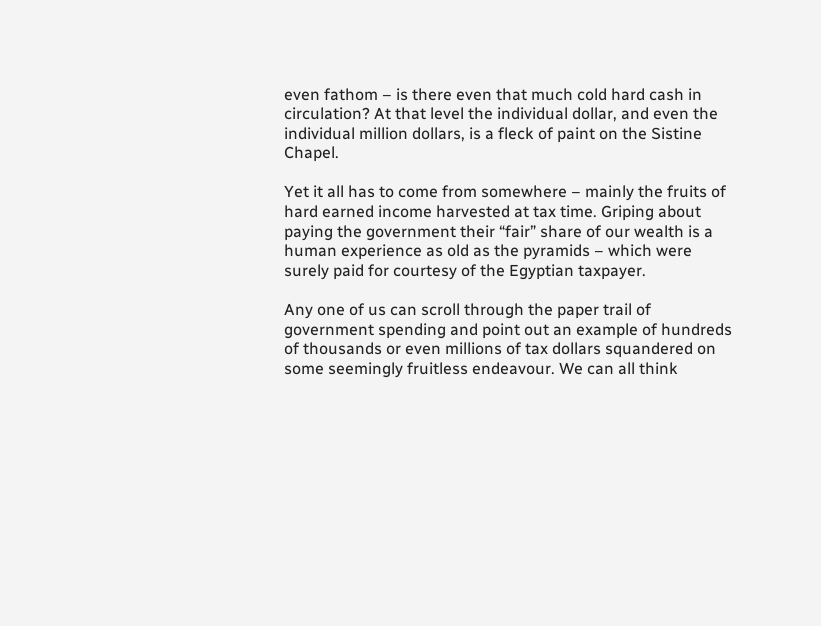even fathom – is there even that much cold hard cash in circulation? At that level the individual dollar, and even the individual million dollars, is a fleck of paint on the Sistine Chapel.

Yet it all has to come from somewhere – mainly the fruits of hard earned income harvested at tax time. Griping about paying the government their “fair” share of our wealth is a human experience as old as the pyramids – which were surely paid for courtesy of the Egyptian taxpayer.

Any one of us can scroll through the paper trail of government spending and point out an example of hundreds of thousands or even millions of tax dollars squandered on some seemingly fruitless endeavour. We can all think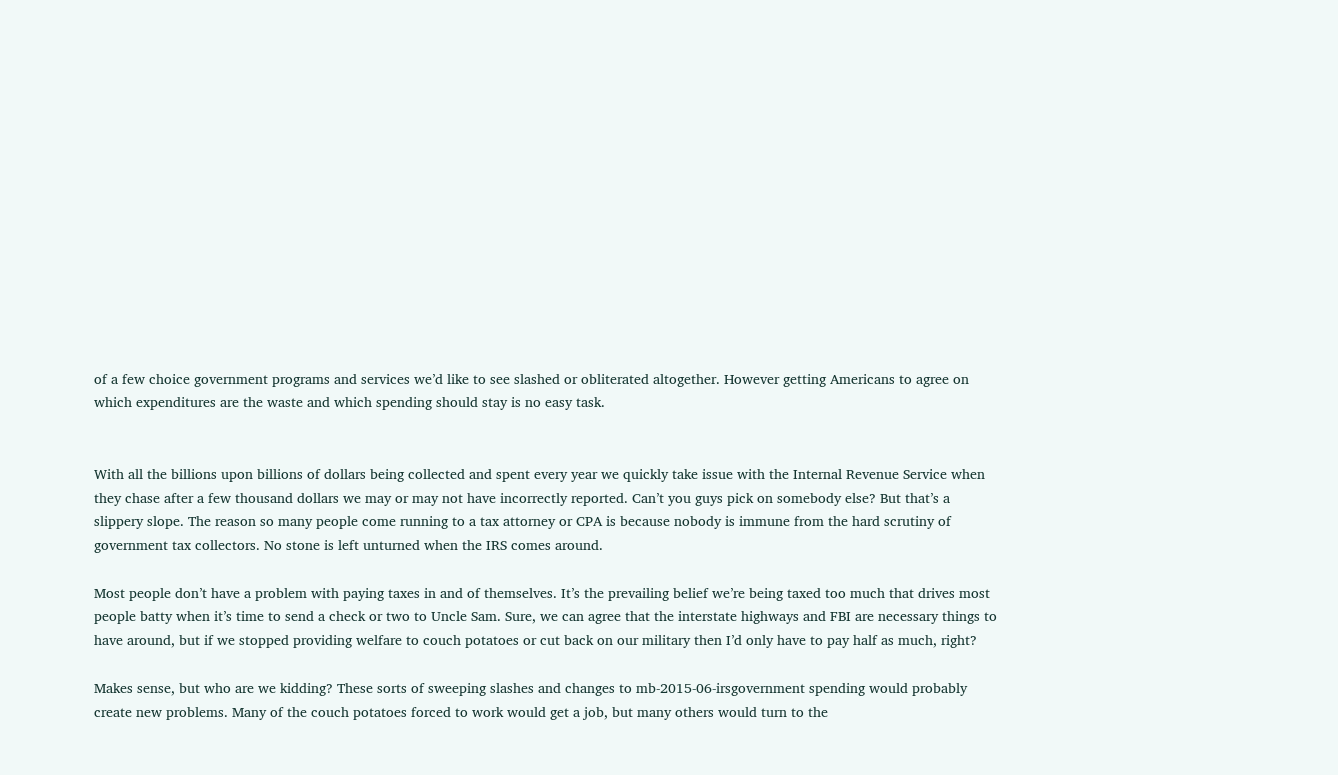of a few choice government programs and services we’d like to see slashed or obliterated altogether. However getting Americans to agree on which expenditures are the waste and which spending should stay is no easy task.


With all the billions upon billions of dollars being collected and spent every year we quickly take issue with the Internal Revenue Service when they chase after a few thousand dollars we may or may not have incorrectly reported. Can’t you guys pick on somebody else? But that’s a slippery slope. The reason so many people come running to a tax attorney or CPA is because nobody is immune from the hard scrutiny of government tax collectors. No stone is left unturned when the IRS comes around.

Most people don’t have a problem with paying taxes in and of themselves. It’s the prevailing belief we’re being taxed too much that drives most people batty when it’s time to send a check or two to Uncle Sam. Sure, we can agree that the interstate highways and FBI are necessary things to have around, but if we stopped providing welfare to couch potatoes or cut back on our military then I’d only have to pay half as much, right?

Makes sense, but who are we kidding? These sorts of sweeping slashes and changes to mb-2015-06-irsgovernment spending would probably create new problems. Many of the couch potatoes forced to work would get a job, but many others would turn to the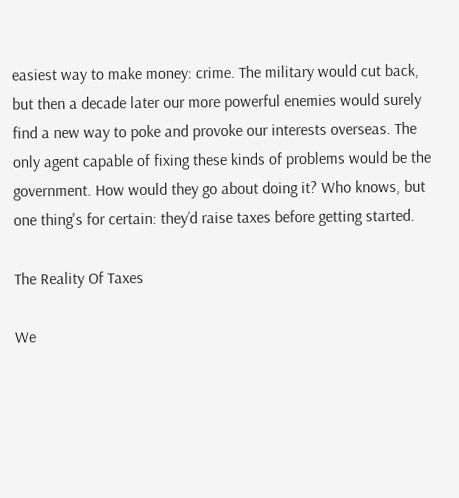easiest way to make money: crime. The military would cut back, but then a decade later our more powerful enemies would surely find a new way to poke and provoke our interests overseas. The only agent capable of fixing these kinds of problems would be the government. How would they go about doing it? Who knows, but one thing's for certain: they’d raise taxes before getting started.

The Reality Of Taxes

We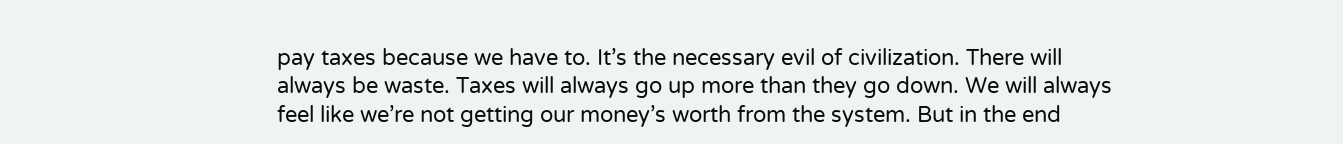pay taxes because we have to. It’s the necessary evil of civilization. There will always be waste. Taxes will always go up more than they go down. We will always feel like we’re not getting our money’s worth from the system. But in the end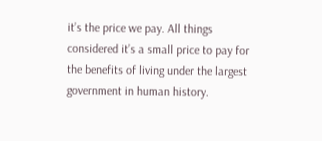it’s the price we pay. All things considered it’s a small price to pay for the benefits of living under the largest government in human history.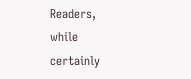Readers, while certainly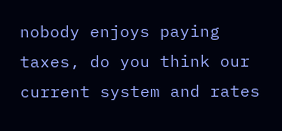nobody enjoys paying taxes, do you think our current system and rates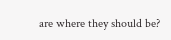are where they should be?